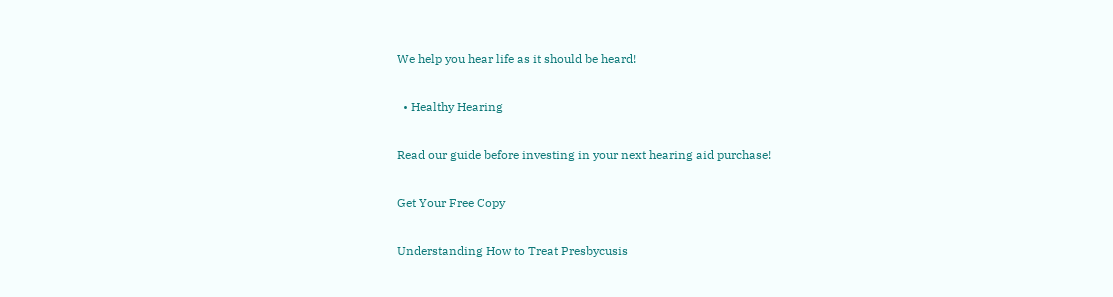We help you hear life as it should be heard!

  • Healthy Hearing

Read our guide before investing in your next hearing aid purchase!

Get Your Free Copy

Understanding How to Treat Presbycusis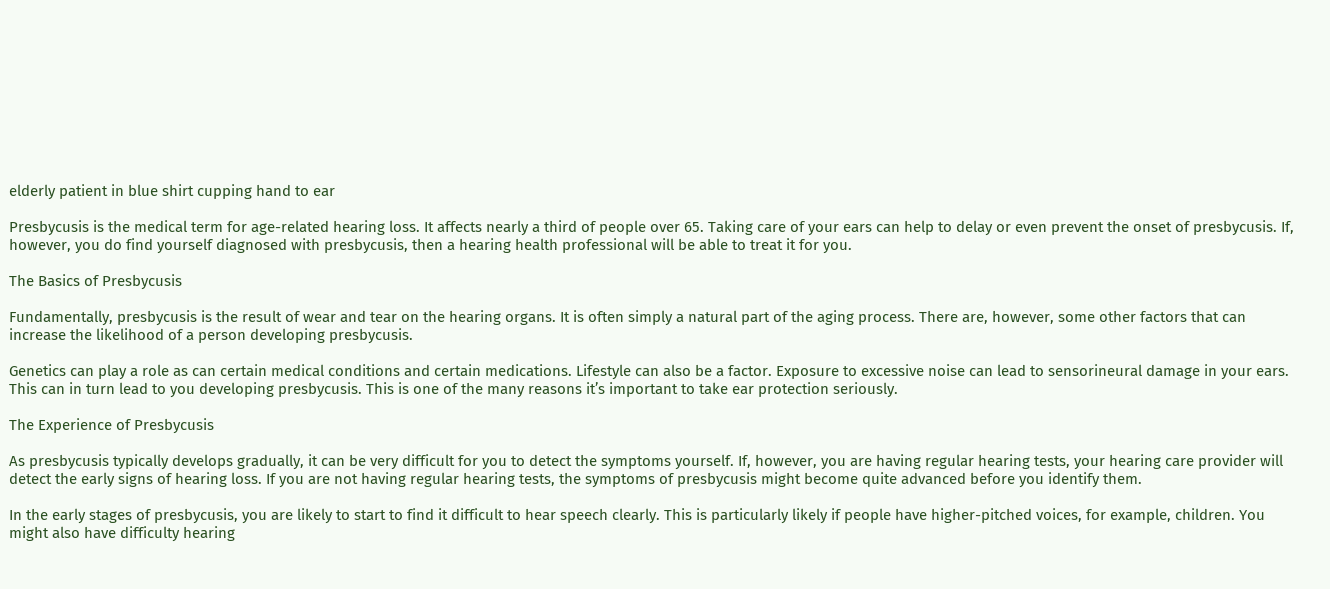elderly patient in blue shirt cupping hand to ear

Presbycusis is the medical term for age-related hearing loss. It affects nearly a third of people over 65. Taking care of your ears can help to delay or even prevent the onset of presbycusis. If, however, you do find yourself diagnosed with presbycusis, then a hearing health professional will be able to treat it for you.

The Basics of Presbycusis

Fundamentally, presbycusis is the result of wear and tear on the hearing organs. It is often simply a natural part of the aging process. There are, however, some other factors that can increase the likelihood of a person developing presbycusis.

Genetics can play a role as can certain medical conditions and certain medications. Lifestyle can also be a factor. Exposure to excessive noise can lead to sensorineural damage in your ears. This can in turn lead to you developing presbycusis. This is one of the many reasons it’s important to take ear protection seriously.

The Experience of Presbycusis

As presbycusis typically develops gradually, it can be very difficult for you to detect the symptoms yourself. If, however, you are having regular hearing tests, your hearing care provider will detect the early signs of hearing loss. If you are not having regular hearing tests, the symptoms of presbycusis might become quite advanced before you identify them.

In the early stages of presbycusis, you are likely to start to find it difficult to hear speech clearly. This is particularly likely if people have higher-pitched voices, for example, children. You might also have difficulty hearing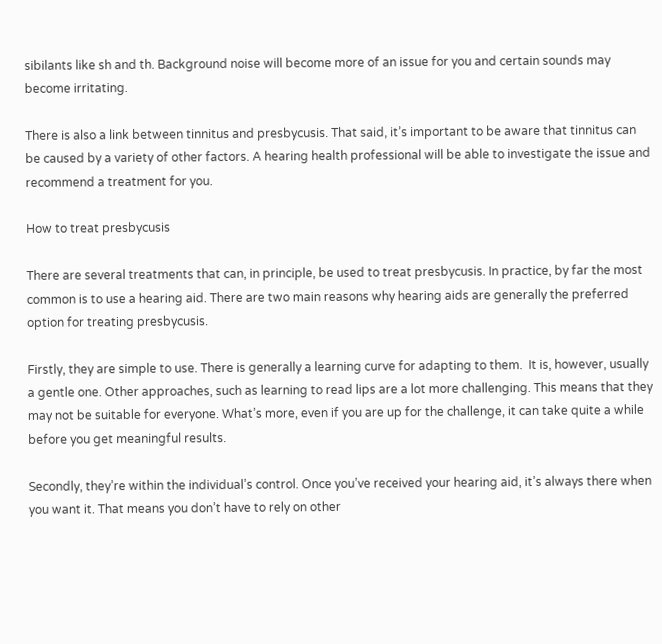sibilants like sh and th. Background noise will become more of an issue for you and certain sounds may become irritating.

There is also a link between tinnitus and presbycusis. That said, it’s important to be aware that tinnitus can be caused by a variety of other factors. A hearing health professional will be able to investigate the issue and recommend a treatment for you.

How to treat presbycusis

There are several treatments that can, in principle, be used to treat presbycusis. In practice, by far the most common is to use a hearing aid. There are two main reasons why hearing aids are generally the preferred option for treating presbycusis.

Firstly, they are simple to use. There is generally a learning curve for adapting to them.  It is, however, usually a gentle one. Other approaches, such as learning to read lips are a lot more challenging. This means that they may not be suitable for everyone. What’s more, even if you are up for the challenge, it can take quite a while before you get meaningful results.

Secondly, they’re within the individual’s control. Once you’ve received your hearing aid, it’s always there when you want it. That means you don’t have to rely on other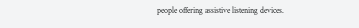people offering assistive listening devices.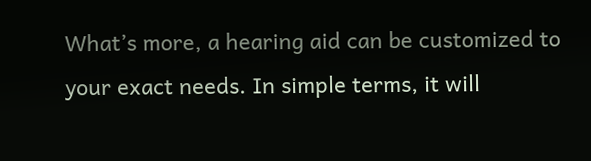What’s more, a hearing aid can be customized to your exact needs. In simple terms, it will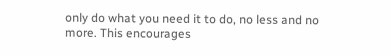only do what you need it to do, no less and no more. This encourages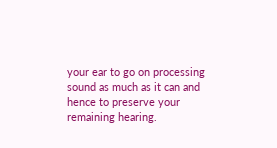your ear to go on processing sound as much as it can and hence to preserve your remaining hearing.